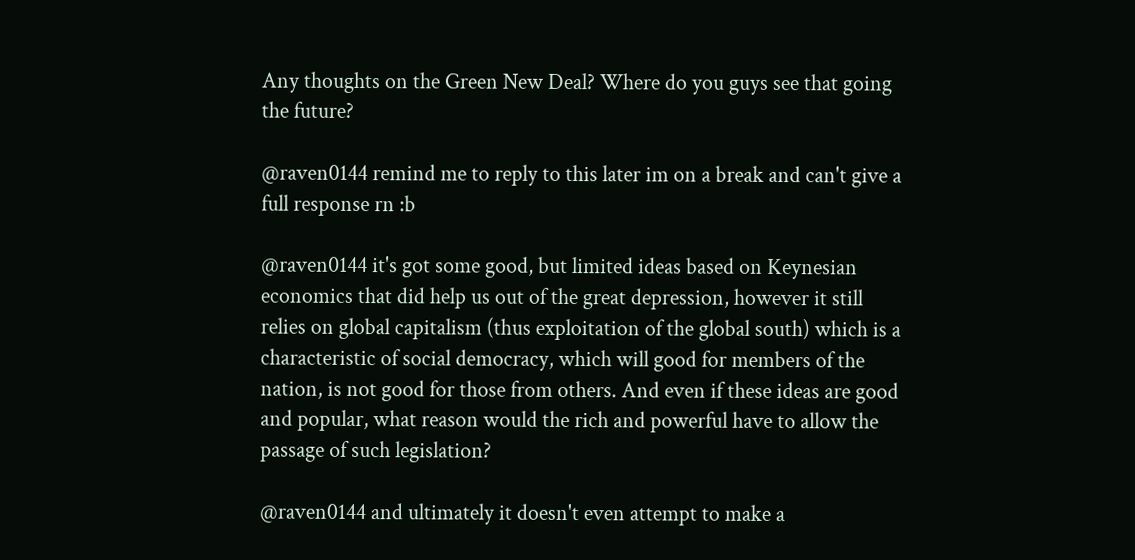Any thoughts on the Green New Deal? Where do you guys see that going the future?

@raven0144 remind me to reply to this later im on a break and can't give a full response rn :b

@raven0144 it's got some good, but limited ideas based on Keynesian economics that did help us out of the great depression, however it still relies on global capitalism (thus exploitation of the global south) which is a characteristic of social democracy, which will good for members of the nation, is not good for those from others. And even if these ideas are good and popular, what reason would the rich and powerful have to allow the passage of such legislation?

@raven0144 and ultimately it doesn't even attempt to make a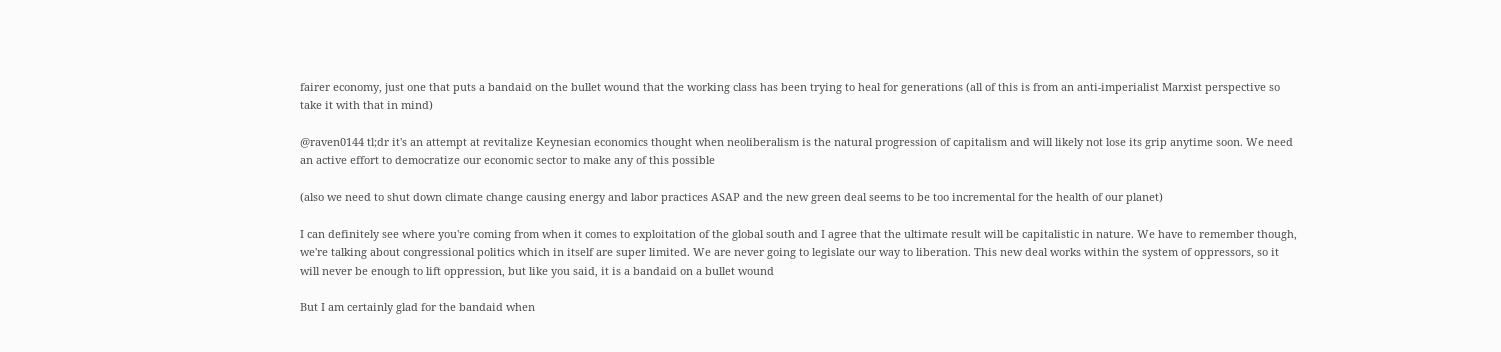fairer economy, just one that puts a bandaid on the bullet wound that the working class has been trying to heal for generations (all of this is from an anti-imperialist Marxist perspective so take it with that in mind)

@raven0144 tl;dr it's an attempt at revitalize Keynesian economics thought when neoliberalism is the natural progression of capitalism and will likely not lose its grip anytime soon. We need an active effort to democratize our economic sector to make any of this possible

(also we need to shut down climate change causing energy and labor practices ASAP and the new green deal seems to be too incremental for the health of our planet)

I can definitely see where you're coming from when it comes to exploitation of the global south and I agree that the ultimate result will be capitalistic in nature. We have to remember though, we're talking about congressional politics which in itself are super limited. We are never going to legislate our way to liberation. This new deal works within the system of oppressors, so it will never be enough to lift oppression, but like you said, it is a bandaid on a bullet wound

But I am certainly glad for the bandaid when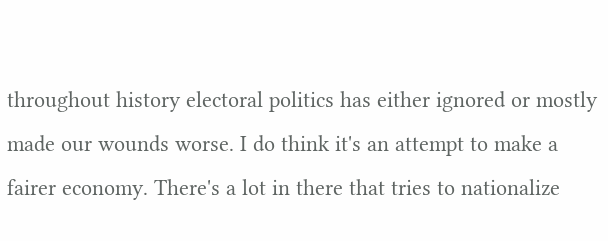throughout history electoral politics has either ignored or mostly made our wounds worse. I do think it's an attempt to make a fairer economy. There's a lot in there that tries to nationalize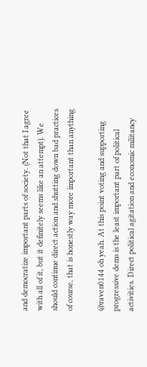and democratize important parts of society. (Not that I agree with all of it, but it definitely seems like an attempt). We should continue direct action and shutting down bad practices of course, that is honestly way more important than anything

@raven0144 oh yeah. At this point voting and supporting progressive dems is the least important part of political activities. Direct political agitation and economic militancy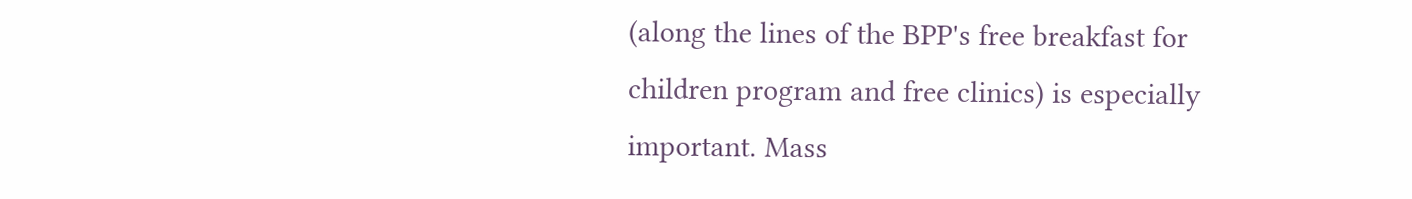(along the lines of the BPP's free breakfast for children program and free clinics) is especially important. Mass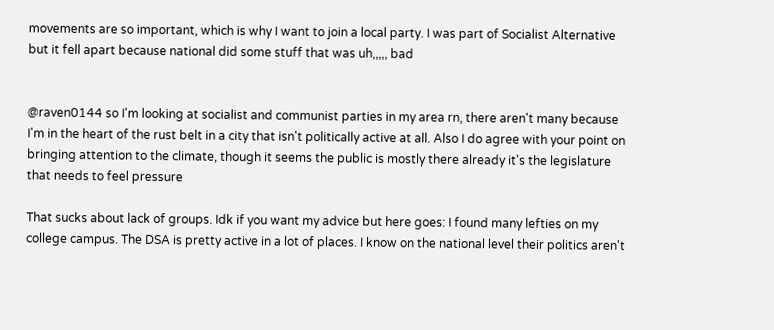movements are so important, which is why I want to join a local party. I was part of Socialist Alternative but it fell apart because national did some stuff that was uh,,,,, bad


@raven0144 so I'm looking at socialist and communist parties in my area rn, there aren't many because I'm in the heart of the rust belt in a city that isn't politically active at all. Also I do agree with your point on bringing attention to the climate, though it seems the public is mostly there already it's the legislature that needs to feel pressure

That sucks about lack of groups. Idk if you want my advice but here goes: I found many lefties on my college campus. The DSA is pretty active in a lot of places. I know on the national level their politics aren't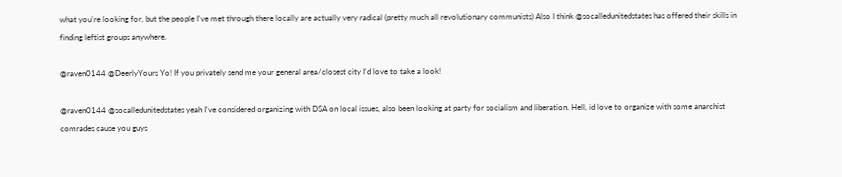what you're looking for, but the people I've met through there locally are actually very radical (pretty much all revolutionary communists) Also I think @socalledunitedstates has offered their skills in finding leftist groups anywhere.

@raven0144 @DeerlyYours Yo! If you privately send me your general area/closest city I'd love to take a look!

@raven0144 @socalledunitedstates yeah I've considered organizing with DSA on local issues, also been looking at party for socialism and liberation. Hell, id love to organize with some anarchist comrades cause you guys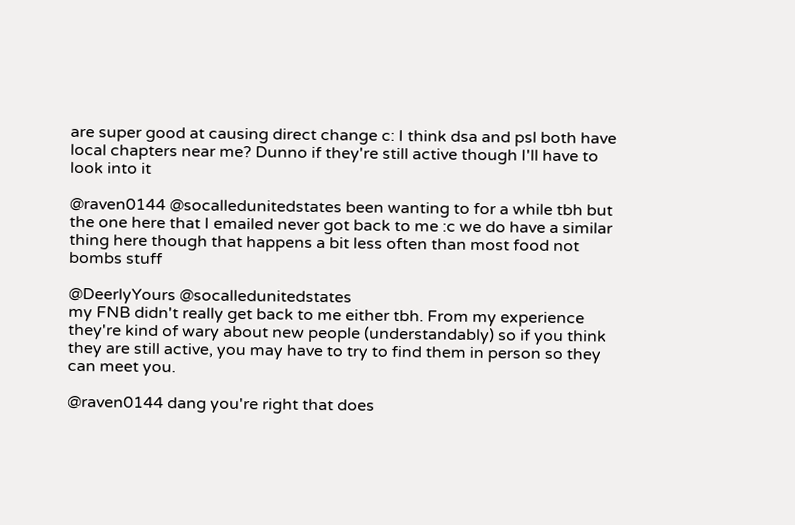are super good at causing direct change c: I think dsa and psl both have local chapters near me? Dunno if they're still active though I'll have to look into it

@raven0144 @socalledunitedstates been wanting to for a while tbh but the one here that I emailed never got back to me :c we do have a similar thing here though that happens a bit less often than most food not bombs stuff

@DeerlyYours @socalledunitedstates
my FNB didn't really get back to me either tbh. From my experience they're kind of wary about new people (understandably) so if you think they are still active, you may have to try to find them in person so they can meet you.

@raven0144 dang you're right that does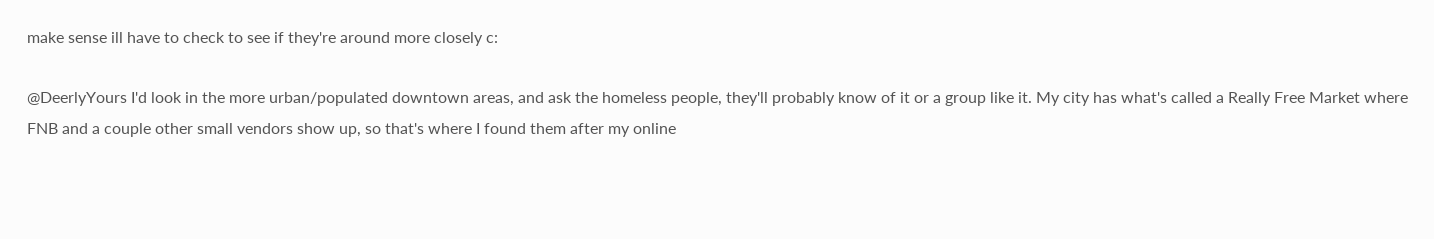make sense ill have to check to see if they're around more closely c:

@DeerlyYours I'd look in the more urban/populated downtown areas, and ask the homeless people, they'll probably know of it or a group like it. My city has what's called a Really Free Market where FNB and a couple other small vendors show up, so that's where I found them after my online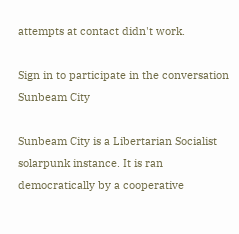attempts at contact didn't work.

Sign in to participate in the conversation
Sunbeam City

Sunbeam City is a Libertarian Socialist solarpunk instance. It is ran democratically by a cooperative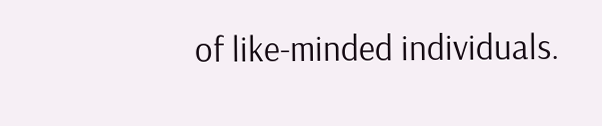of like-minded individuals.